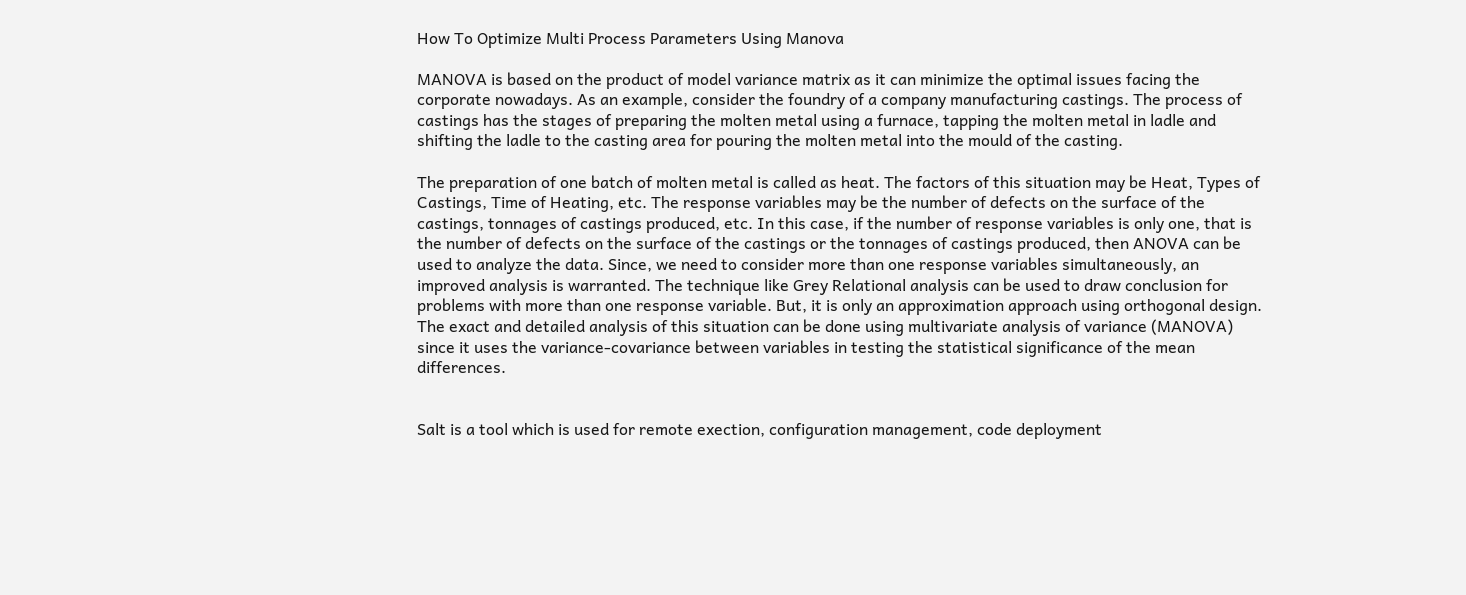How To Optimize Multi Process Parameters Using Manova

MANOVA is based on the product of model variance matrix as it can minimize the optimal issues facing the corporate nowadays. As an example, consider the foundry of a company manufacturing castings. The process of castings has the stages of preparing the molten metal using a furnace, tapping the molten metal in ladle and shifting the ladle to the casting area for pouring the molten metal into the mould of the casting.

The preparation of one batch of molten metal is called as heat. The factors of this situation may be Heat, Types of Castings, Time of Heating, etc. The response variables may be the number of defects on the surface of the castings, tonnages of castings produced, etc. In this case, if the number of response variables is only one, that is the number of defects on the surface of the castings or the tonnages of castings produced, then ANOVA can be used to analyze the data. Since, we need to consider more than one response variables simultaneously, an improved analysis is warranted. The technique like Grey Relational analysis can be used to draw conclusion for problems with more than one response variable. But, it is only an approximation approach using orthogonal design. The exact and detailed analysis of this situation can be done using multivariate analysis of variance (MANOVA) since it uses the variance-covariance between variables in testing the statistical significance of the mean differences.


Salt is a tool which is used for remote exection, configuration management, code deployment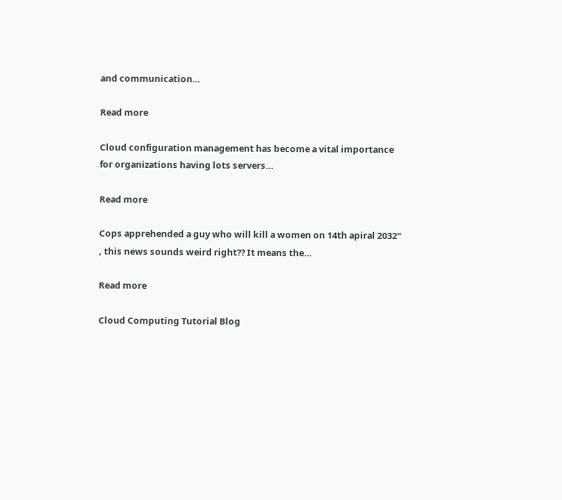and communication…

Read more

Cloud configuration management has become a vital importance for organizations having lots servers…

Read more

Cops apprehended a guy who will kill a women on 14th apiral 2032" , this news sounds weird right?? It means the…

Read more

Cloud Computing Tutorial Blog